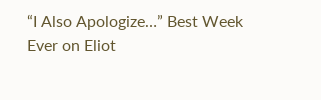“I Also Apologize…” Best Week Ever on Eliot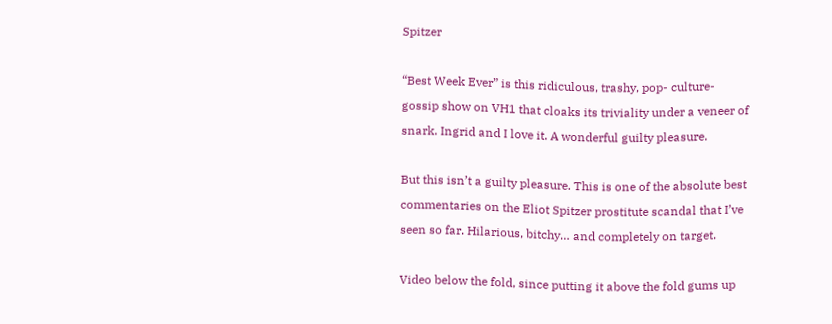Spitzer

“Best Week Ever” is this ridiculous, trashy, pop- culture- gossip show on VH1 that cloaks its triviality under a veneer of snark. Ingrid and I love it. A wonderful guilty pleasure.

But this isn’t a guilty pleasure. This is one of the absolute best commentaries on the Eliot Spitzer prostitute scandal that I’ve seen so far. Hilarious, bitchy… and completely on target.

Video below the fold, since putting it above the fold gums up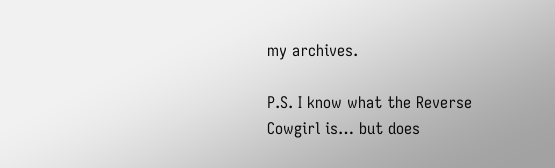my archives.

P.S. I know what the Reverse Cowgirl is… but does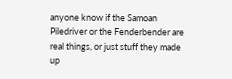anyone know if the Samoan Piledriver or the Fenderbender are real things, or just stuff they made up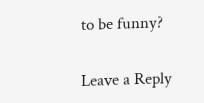to be funny?


Leave a Reply